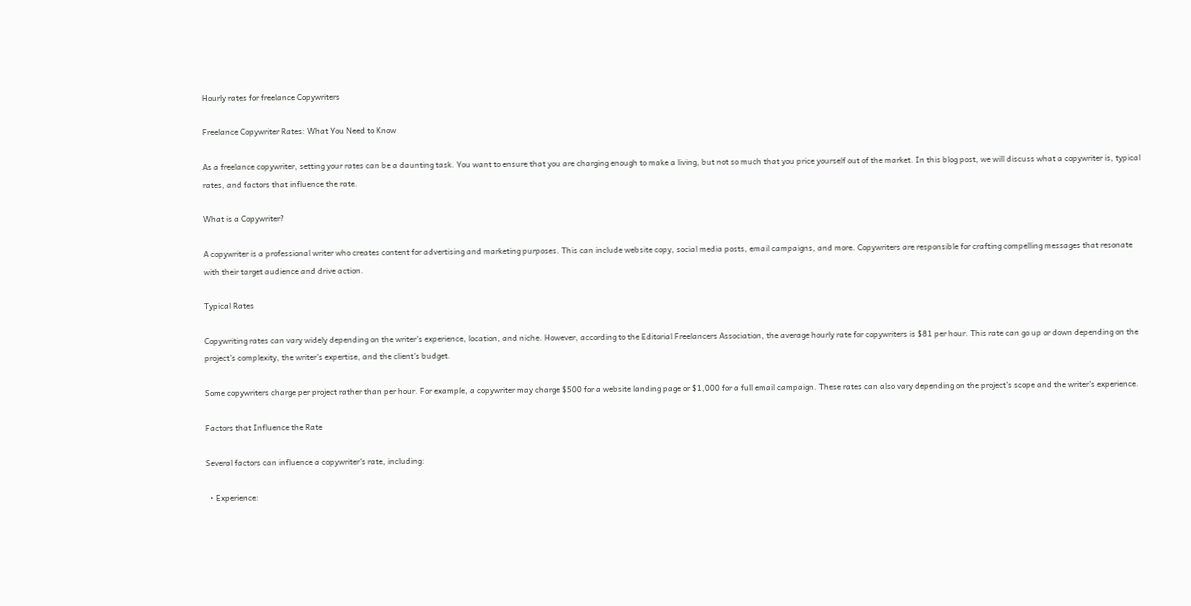Hourly rates for freelance Copywriters

Freelance Copywriter Rates: What You Need to Know

As a freelance copywriter, setting your rates can be a daunting task. You want to ensure that you are charging enough to make a living, but not so much that you price yourself out of the market. In this blog post, we will discuss what a copywriter is, typical rates, and factors that influence the rate.

What is a Copywriter?

A copywriter is a professional writer who creates content for advertising and marketing purposes. This can include website copy, social media posts, email campaigns, and more. Copywriters are responsible for crafting compelling messages that resonate with their target audience and drive action.

Typical Rates

Copywriting rates can vary widely depending on the writer's experience, location, and niche. However, according to the Editorial Freelancers Association, the average hourly rate for copywriters is $81 per hour. This rate can go up or down depending on the project's complexity, the writer's expertise, and the client's budget.

Some copywriters charge per project rather than per hour. For example, a copywriter may charge $500 for a website landing page or $1,000 for a full email campaign. These rates can also vary depending on the project's scope and the writer's experience.

Factors that Influence the Rate

Several factors can influence a copywriter's rate, including:

  • Experience: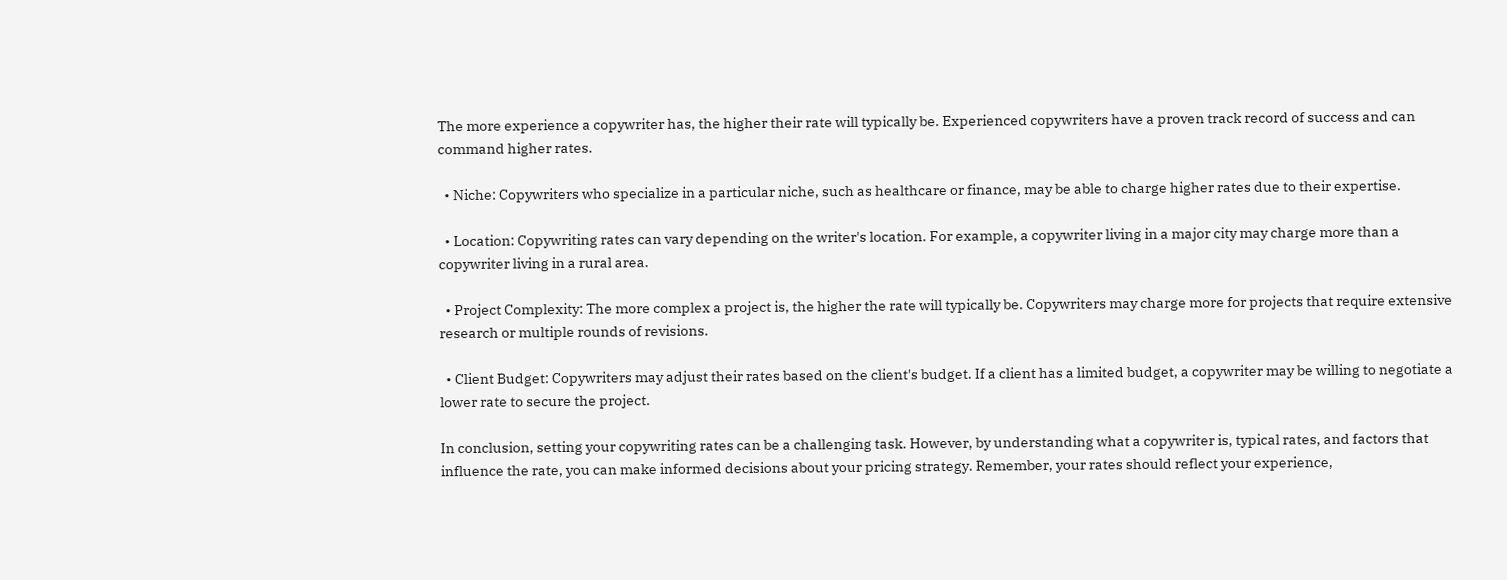The more experience a copywriter has, the higher their rate will typically be. Experienced copywriters have a proven track record of success and can command higher rates.

  • Niche: Copywriters who specialize in a particular niche, such as healthcare or finance, may be able to charge higher rates due to their expertise.

  • Location: Copywriting rates can vary depending on the writer's location. For example, a copywriter living in a major city may charge more than a copywriter living in a rural area.

  • Project Complexity: The more complex a project is, the higher the rate will typically be. Copywriters may charge more for projects that require extensive research or multiple rounds of revisions.

  • Client Budget: Copywriters may adjust their rates based on the client's budget. If a client has a limited budget, a copywriter may be willing to negotiate a lower rate to secure the project.

In conclusion, setting your copywriting rates can be a challenging task. However, by understanding what a copywriter is, typical rates, and factors that influence the rate, you can make informed decisions about your pricing strategy. Remember, your rates should reflect your experience,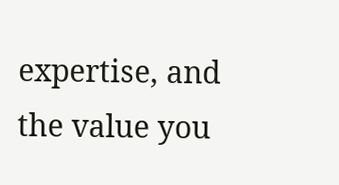expertise, and the value you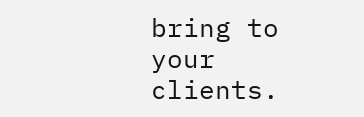bring to your clients.